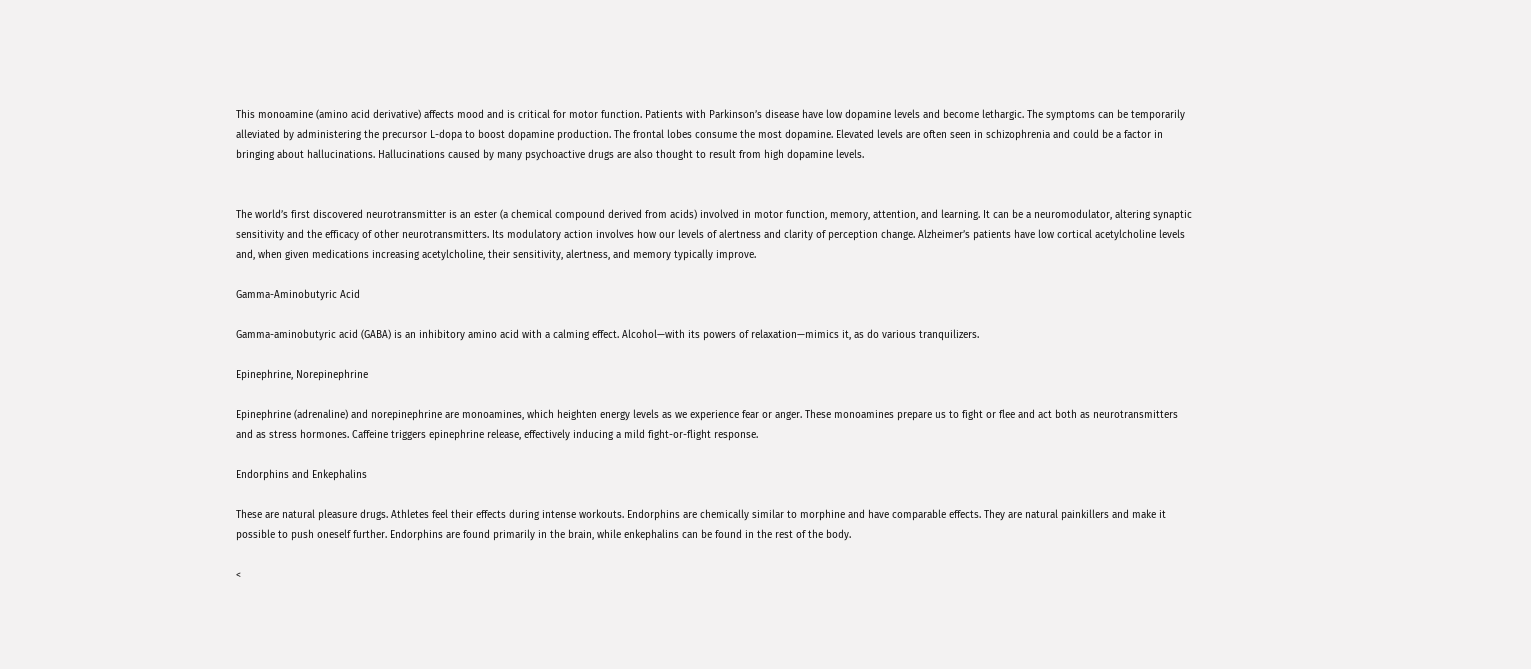This monoamine (amino acid derivative) affects mood and is critical for motor function. Patients with Parkinson’s disease have low dopamine levels and become lethargic. The symptoms can be temporarily alleviated by administering the precursor L-dopa to boost dopamine production. The frontal lobes consume the most dopamine. Elevated levels are often seen in schizophrenia and could be a factor in bringing about hallucinations. Hallucinations caused by many psychoactive drugs are also thought to result from high dopamine levels.


The world’s first discovered neurotransmitter is an ester (a chemical compound derived from acids) involved in motor function, memory, attention, and learning. It can be a neuromodulator, altering synaptic sensitivity and the efficacy of other neurotransmitters. Its modulatory action involves how our levels of alertness and clarity of perception change. Alzheimer’s patients have low cortical acetylcholine levels and, when given medications increasing acetylcholine, their sensitivity, alertness, and memory typically improve.

Gamma-Aminobutyric Acid

Gamma-aminobutyric acid (GABA) is an inhibitory amino acid with a calming effect. Alcohol—with its powers of relaxation—mimics it, as do various tranquilizers.

Epinephrine, Norepinephrine

Epinephrine (adrenaline) and norepinephrine are monoamines, which heighten energy levels as we experience fear or anger. These monoamines prepare us to fight or flee and act both as neurotransmitters and as stress hormones. Caffeine triggers epinephrine release, effectively inducing a mild fight-or-flight response.

Endorphins and Enkephalins

These are natural pleasure drugs. Athletes feel their effects during intense workouts. Endorphins are chemically similar to morphine and have comparable effects. They are natural painkillers and make it possible to push oneself further. Endorphins are found primarily in the brain, while enkephalins can be found in the rest of the body.

<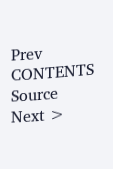Prev   CONTENTS   Source   Next >